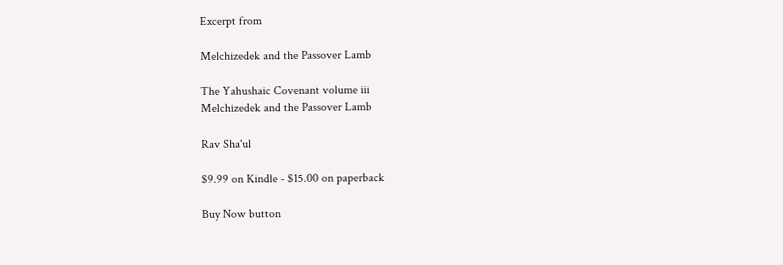Excerpt from

Melchizedek and the Passover Lamb

The Yahushaic Covenant volume iii
Melchizedek and the Passover Lamb

Rav Sha'ul

$9.99 on Kindle - $15.00 on paperback

Buy Now button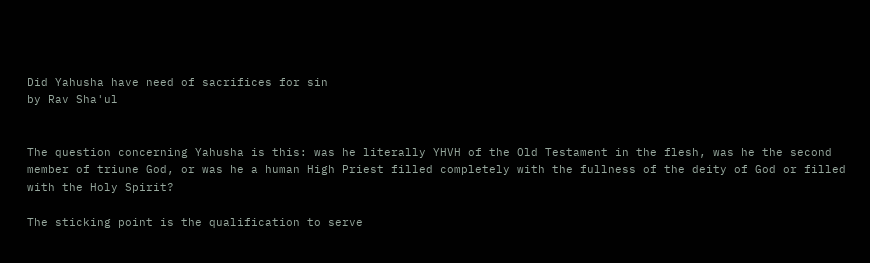Did Yahusha have need of sacrifices for sin
by Rav Sha'ul


The question concerning Yahusha is this: was he literally YHVH of the Old Testament in the flesh, was he the second member of triune God, or was he a human High Priest filled completely with the fullness of the deity of God or filled with the Holy Spirit?

The sticking point is the qualification to serve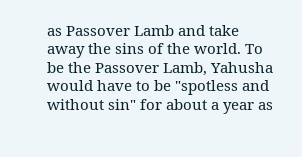as Passover Lamb and take away the sins of the world. To be the Passover Lamb, Yahusha would have to be "spotless and without sin" for about a year as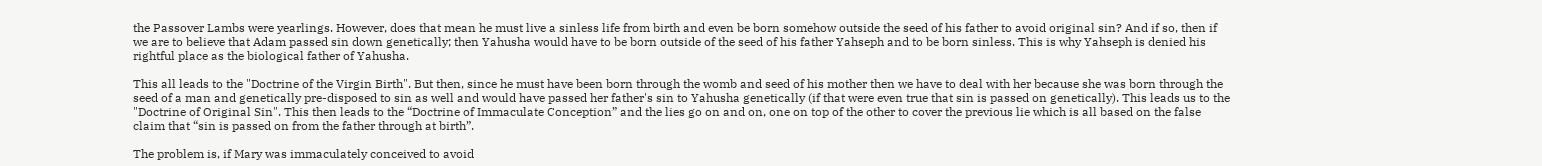the Passover Lambs were yearlings. However, does that mean he must live a sinless life from birth and even be born somehow outside the seed of his father to avoid original sin? And if so, then if we are to believe that Adam passed sin down genetically; then Yahusha would have to be born outside of the seed of his father Yahseph and to be born sinless. This is why Yahseph is denied his rightful place as the biological father of Yahusha.

This all leads to the "Doctrine of the Virgin Birth". But then, since he must have been born through the womb and seed of his mother then we have to deal with her because she was born through the seed of a man and genetically pre-disposed to sin as well and would have passed her father's sin to Yahusha genetically (if that were even true that sin is passed on genetically). This leads us to the "Doctrine of Original Sin". This then leads to the “Doctrine of Immaculate Conception” and the lies go on and on, one on top of the other to cover the previous lie which is all based on the false claim that “sin is passed on from the father through at birth”.

The problem is, if Mary was immaculately conceived to avoid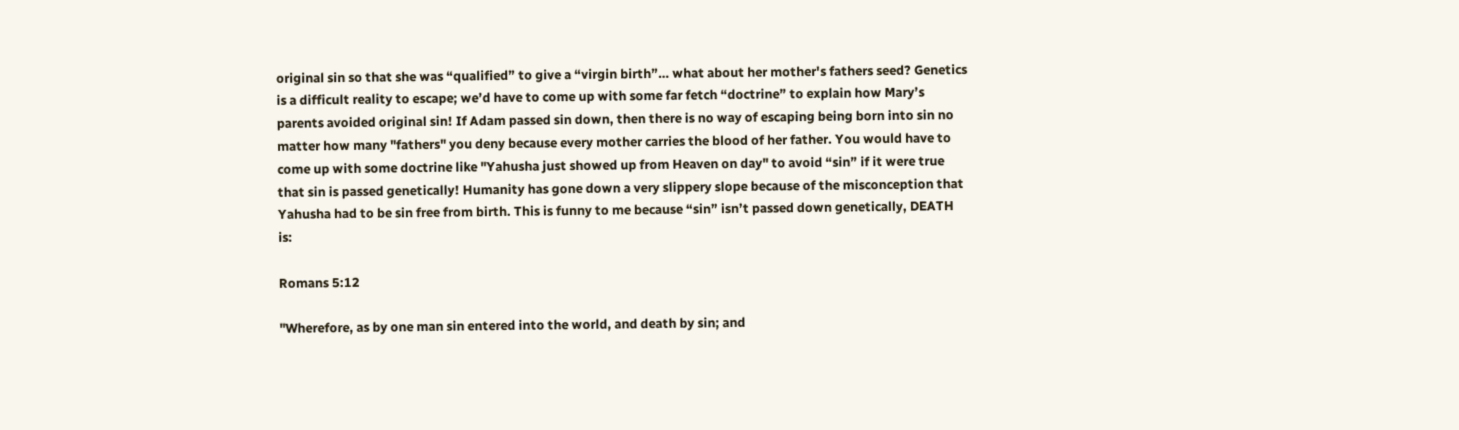original sin so that she was “qualified” to give a “virgin birth”… what about her mother's fathers seed? Genetics is a difficult reality to escape; we’d have to come up with some far fetch “doctrine” to explain how Mary’s parents avoided original sin! If Adam passed sin down, then there is no way of escaping being born into sin no matter how many "fathers" you deny because every mother carries the blood of her father. You would have to come up with some doctrine like "Yahusha just showed up from Heaven on day" to avoid “sin” if it were true that sin is passed genetically! Humanity has gone down a very slippery slope because of the misconception that Yahusha had to be sin free from birth. This is funny to me because “sin” isn’t passed down genetically, DEATH is:

Romans 5:12

"Wherefore, as by one man sin entered into the world, and death by sin; and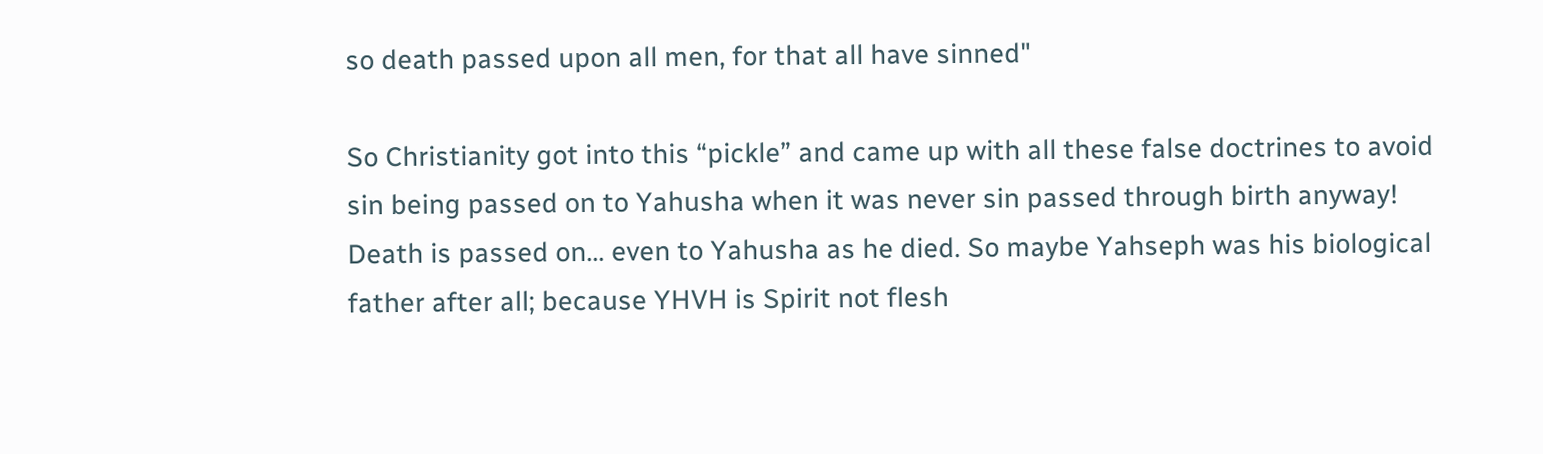so death passed upon all men, for that all have sinned"

So Christianity got into this “pickle” and came up with all these false doctrines to avoid sin being passed on to Yahusha when it was never sin passed through birth anyway! Death is passed on… even to Yahusha as he died. So maybe Yahseph was his biological father after all; because YHVH is Spirit not flesh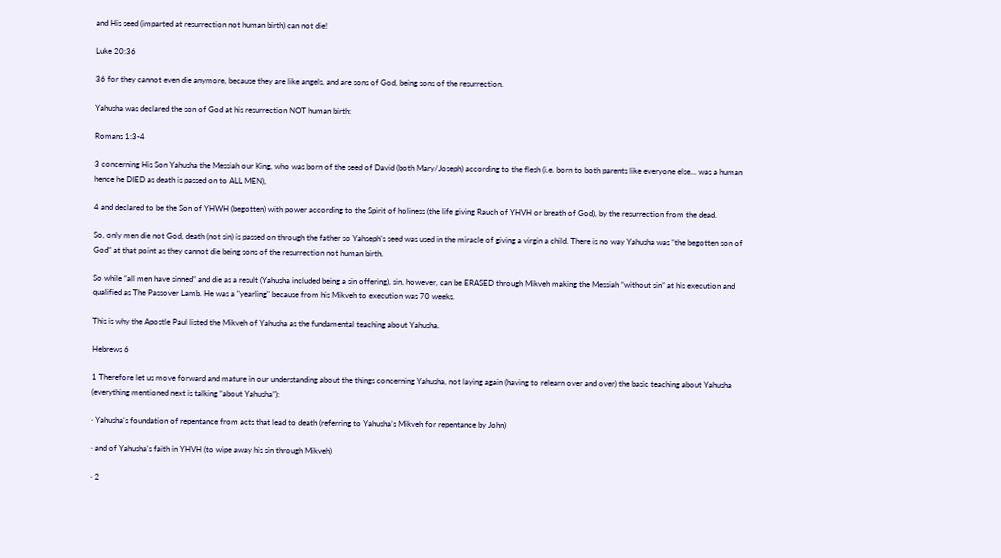and His seed (imparted at resurrection not human birth) can not die!

Luke 20:36

36 for they cannot even die anymore, because they are like angels, and are sons of God, being sons of the resurrection.

Yahusha was declared the son of God at his resurrection NOT human birth:

Romans 1:3-4

3 concerning His Son Yahusha the Messiah our King, who was born of the seed of David (both Mary/Joseph) according to the flesh (i.e. born to both parents like everyone else... was a human hence he DIED as death is passed on to ALL MEN),

4 and declared to be the Son of YHWH (begotten) with power according to the Spirit of holiness (the life giving Rauch of YHVH or breath of God), by the resurrection from the dead.

So, only men die not God, death (not sin) is passed on through the father so Yahseph’s seed was used in the miracle of giving a virgin a child. There is no way Yahusha was “the begotten son of God” at that point as they cannot die being sons of the resurrection not human birth.

So while “all men have sinned” and die as a result (Yahusha included being a sin offering), sin, however, can be ERASED through Mikveh making the Messiah “without sin” at his execution and qualified as The Passover Lamb. He was a "yearling" because from his Mikveh to execution was 70 weeks.

This is why the Apostle Paul listed the Mikveh of Yahusha as the fundamental teaching about Yahusha.

Hebrews 6

1 Therefore let us move forward and mature in our understanding about the things concerning Yahusha, not laying again (having to relearn over and over) the basic teaching about Yahusha (everything mentioned next is talking “about Yahusha”):

· Yahusha's foundation of repentance from acts that lead to death (referring to Yahusha’s Mikveh for repentance by John)

· and of Yahusha's faith in YHVH (to wipe away his sin through Mikveh)

· 2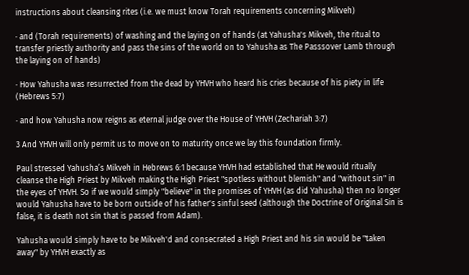instructions about cleansing rites (i.e. we must know Torah requirements concerning Mikveh)

· and (Torah requirements) of washing and the laying on of hands (at Yahusha's Mikveh, the ritual to transfer priestly authority and pass the sins of the world on to Yahusha as The Passsover Lamb through the laying on of hands)

· How Yahusha was resurrected from the dead by YHVH who heard his cries because of his piety in life (Hebrews 5:7)

· and how Yahusha now reigns as eternal judge over the House of YHVH (Zechariah 3:7)

3 And YHVH will only permit us to move on to maturity once we lay this foundation firmly.

Paul stressed Yahusha’s Mikveh in Hebrews 6:1 because YHVH had established that He would ritually cleanse the High Priest by Mikveh making the High Priest "spotless without blemish" and "without sin" in the eyes of YHVH. So if we would simply "believe" in the promises of YHVH (as did Yahusha) then no longer would Yahusha have to be born outside of his father's sinful seed (although the Doctrine of Original Sin is false, it is death not sin that is passed from Adam).

Yahusha would simply have to be Mikveh'd and consecrated a High Priest and his sin would be "taken away" by YHVH exactly as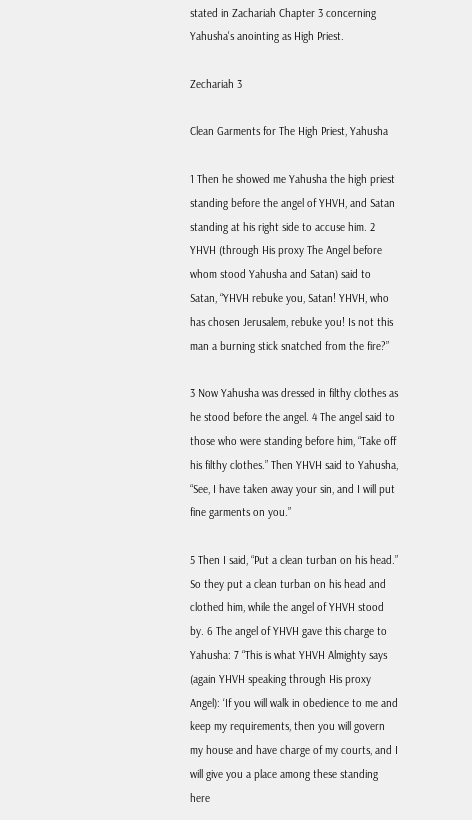stated in Zachariah Chapter 3 concerning Yahusha's anointing as High Priest.

Zechariah 3

Clean Garments for The High Priest, Yahusha

1 Then he showed me Yahusha the high priest standing before the angel of YHVH, and Satan standing at his right side to accuse him. 2 YHVH (through His proxy The Angel before whom stood Yahusha and Satan) said to Satan, “YHVH rebuke you, Satan! YHVH, who has chosen Jerusalem, rebuke you! Is not this man a burning stick snatched from the fire?”

3 Now Yahusha was dressed in filthy clothes as he stood before the angel. 4 The angel said to those who were standing before him, “Take off his filthy clothes.” Then YHVH said to Yahusha, “See, I have taken away your sin, and I will put fine garments on you.”

5 Then I said, “Put a clean turban on his head.” So they put a clean turban on his head and clothed him, while the angel of YHVH stood by. 6 The angel of YHVH gave this charge to Yahusha: 7 “This is what YHVH Almighty says (again YHVH speaking through His proxy Angel): ‘If you will walk in obedience to me and keep my requirements, then you will govern my house and have charge of my courts, and I will give you a place among these standing here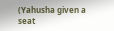(Yahusha given a seat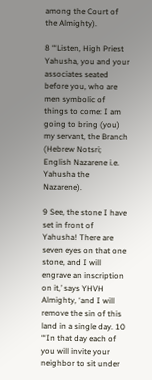among the Court of the Almighty).

8 “‘Listen, High Priest Yahusha, you and your associates seated before you, who are men symbolic of things to come: I am going to bring (you) my servant, the Branch (Hebrew Notsri; English Nazarene i.e. Yahusha the Nazarene).

9 See, the stone I have set in front of Yahusha! There are seven eyes on that one stone, and I will engrave an inscription on it,’ says YHVH Almighty, ‘and I will remove the sin of this land in a single day. 10 “‘In that day each of you will invite your neighbor to sit under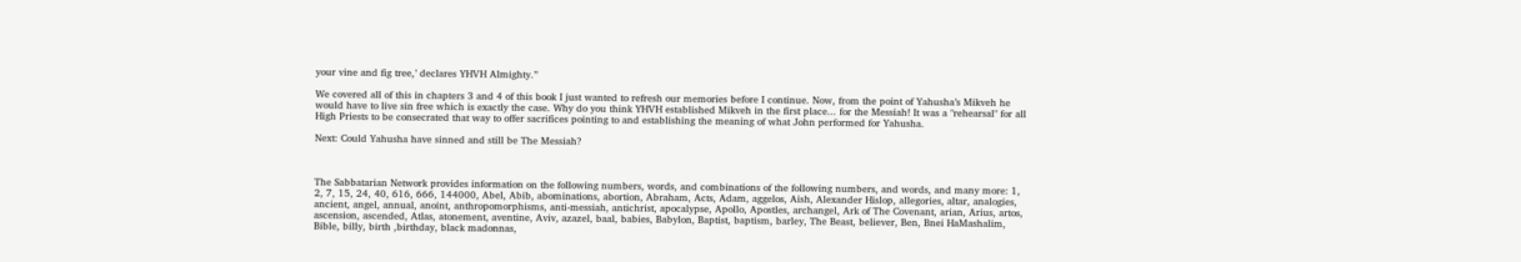your vine and fig tree,’ declares YHVH Almighty.”

We covered all of this in chapters 3 and 4 of this book I just wanted to refresh our memories before I continue. Now, from the point of Yahusha’s Mikveh he would have to live sin free which is exactly the case. Why do you think YHVH established Mikveh in the first place... for the Messiah! It was a "rehearsal" for all High Priests to be consecrated that way to offer sacrifices pointing to and establishing the meaning of what John performed for Yahusha.

Next: Could Yahusha have sinned and still be The Messiah?



The Sabbatarian Network provides information on the following numbers, words, and combinations of the following numbers, and words, and many more: 1, 2, 7, 15, 24, 40, 616, 666, 144000, Abel, Abib, abominations, abortion, Abraham, Acts, Adam, aggelos, Aish, Alexander Hislop, allegories, altar, analogies, ancient, angel, annual, anoint, anthropomorphisms, anti-messiah, antichrist, apocalypse, Apollo, Apostles, archangel, Ark of The Covenant, arian, Arius, artos, ascension, ascended, Atlas, atonement, aventine, Aviv, azazel, baal, babies, Babylon, Baptist, baptism, barley, The Beast, believer, Ben, Bnei HaMashalim, Bible, billy, birth ,birthday, black madonnas,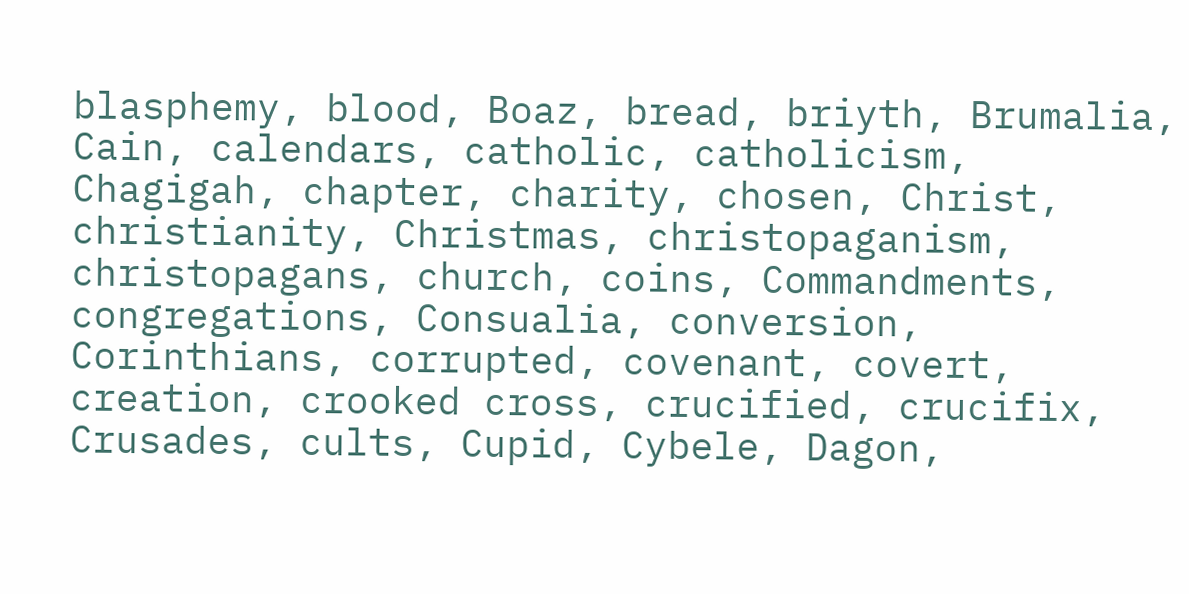blasphemy, blood, Boaz, bread, briyth, Brumalia, Cain, calendars, catholic, catholicism, Chagigah, chapter, charity, chosen, Christ, christianity, Christmas, christopaganism, christopagans, church, coins, Commandments, congregations, Consualia, conversion, Corinthians, corrupted, covenant, covert, creation, crooked cross, crucified, crucifix, Crusades, cults, Cupid, Cybele, Dagon,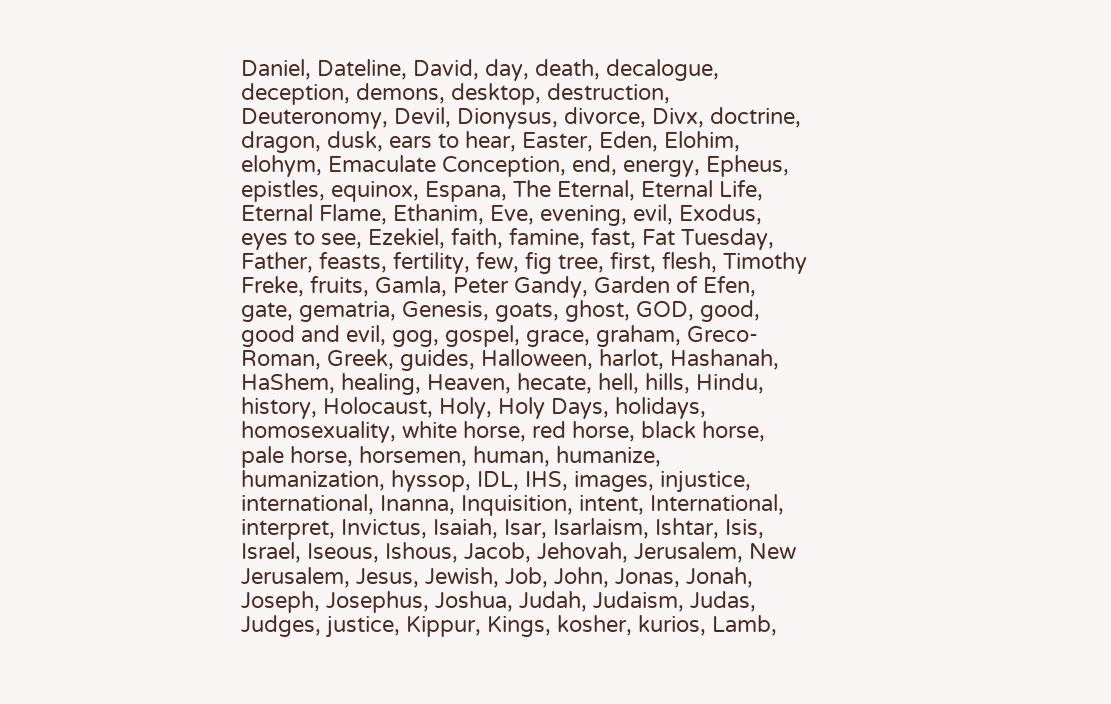Daniel, Dateline, David, day, death, decalogue, deception, demons, desktop, destruction, Deuteronomy, Devil, Dionysus, divorce, Divx, doctrine, dragon, dusk, ears to hear, Easter, Eden, Elohim, elohym, Emaculate Conception, end, energy, Epheus, epistles, equinox, Espana, The Eternal, Eternal Life, Eternal Flame, Ethanim, Eve, evening, evil, Exodus, eyes to see, Ezekiel, faith, famine, fast, Fat Tuesday, Father, feasts, fertility, few, fig tree, first, flesh, Timothy Freke, fruits, Gamla, Peter Gandy, Garden of Efen, gate, gematria, Genesis, goats, ghost, GOD, good, good and evil, gog, gospel, grace, graham, Greco-Roman, Greek, guides, Halloween, harlot, Hashanah, HaShem, healing, Heaven, hecate, hell, hills, Hindu, history, Holocaust, Holy, Holy Days, holidays, homosexuality, white horse, red horse, black horse, pale horse, horsemen, human, humanize, humanization, hyssop, IDL, IHS, images, injustice, international, Inanna, Inquisition, intent, International, interpret, Invictus, Isaiah, Isar, Isarlaism, Ishtar, Isis, Israel, Iseous, Ishous, Jacob, Jehovah, Jerusalem, New Jerusalem, Jesus, Jewish, Job, John, Jonas, Jonah, Joseph, Josephus, Joshua, Judah, Judaism, Judas, Judges, justice, Kippur, Kings, kosher, kurios, Lamb,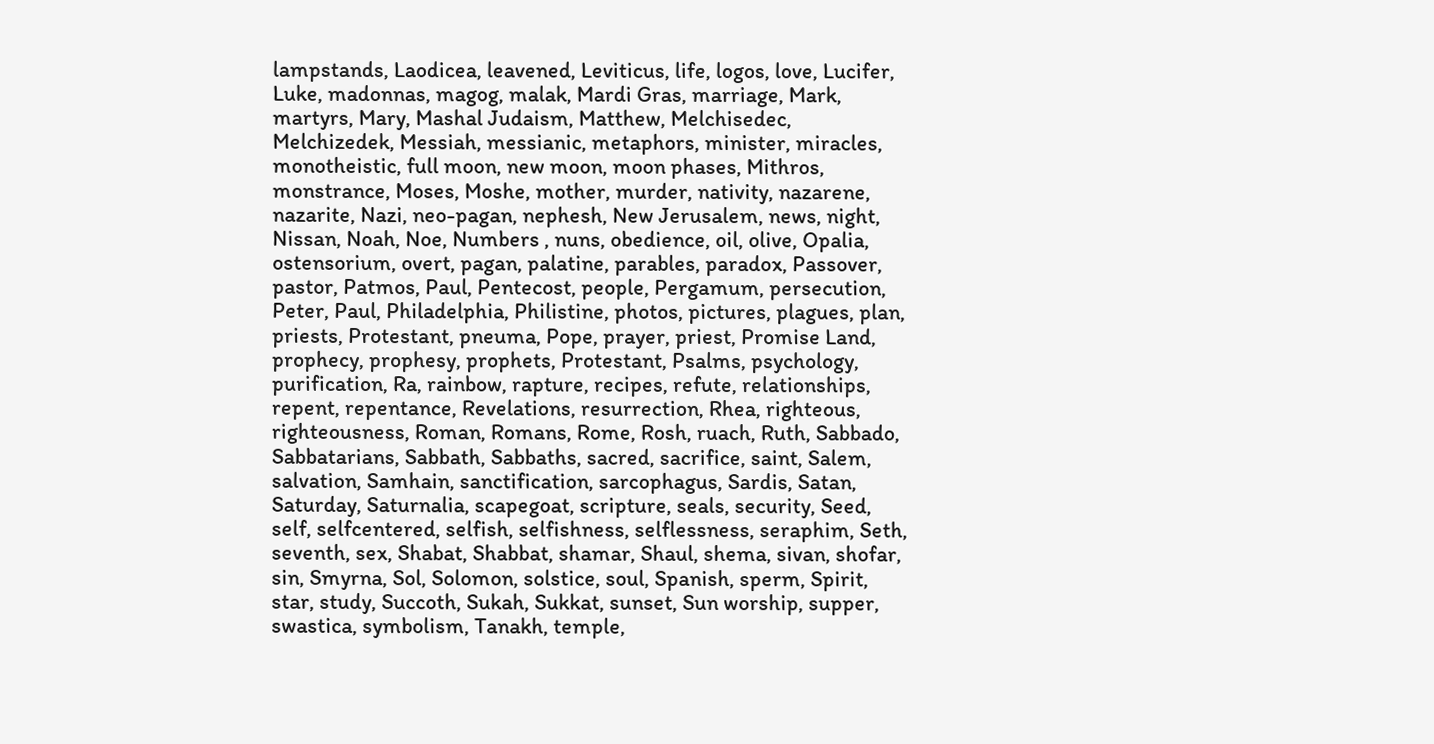lampstands, Laodicea, leavened, Leviticus, life, logos, love, Lucifer, Luke, madonnas, magog, malak, Mardi Gras, marriage, Mark, martyrs, Mary, Mashal Judaism, Matthew, Melchisedec, Melchizedek, Messiah, messianic, metaphors, minister, miracles, monotheistic, full moon, new moon, moon phases, Mithros, monstrance, Moses, Moshe, mother, murder, nativity, nazarene, nazarite, Nazi, neo-pagan, nephesh, New Jerusalem, news, night, Nissan, Noah, Noe, Numbers , nuns, obedience, oil, olive, Opalia, ostensorium, overt, pagan, palatine, parables, paradox, Passover, pastor, Patmos, Paul, Pentecost, people, Pergamum, persecution, Peter, Paul, Philadelphia, Philistine, photos, pictures, plagues, plan, priests, Protestant, pneuma, Pope, prayer, priest, Promise Land, prophecy, prophesy, prophets, Protestant, Psalms, psychology, purification, Ra, rainbow, rapture, recipes, refute, relationships, repent, repentance, Revelations, resurrection, Rhea, righteous, righteousness, Roman, Romans, Rome, Rosh, ruach, Ruth, Sabbado, Sabbatarians, Sabbath, Sabbaths, sacred, sacrifice, saint, Salem, salvation, Samhain, sanctification, sarcophagus, Sardis, Satan, Saturday, Saturnalia, scapegoat, scripture, seals, security, Seed, self, selfcentered, selfish, selfishness, selflessness, seraphim, Seth, seventh, sex, Shabat, Shabbat, shamar, Shaul, shema, sivan, shofar, sin, Smyrna, Sol, Solomon, solstice, soul, Spanish, sperm, Spirit, star, study, Succoth, Sukah, Sukkat, sunset, Sun worship, supper, swastica, symbolism, Tanakh, temple,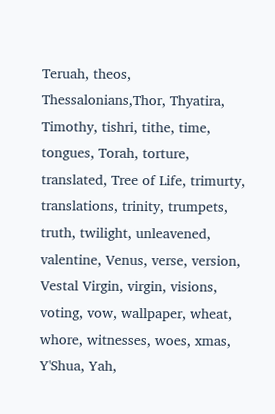Teruah, theos, Thessalonians,Thor, Thyatira, Timothy, tishri, tithe, time, tongues, Torah, torture, translated, Tree of Life, trimurty, translations, trinity, trumpets, truth, twilight, unleavened, valentine, Venus, verse, version, Vestal Virgin, virgin, visions, voting, vow, wallpaper, wheat, whore, witnesses, woes, xmas, Y'Shua, Yah,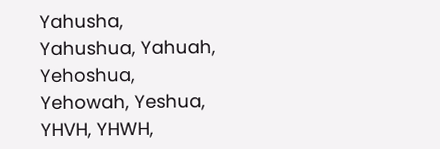Yahusha, Yahushua, Yahuah, Yehoshua, Yehowah, Yeshua, YHVH, YHWH,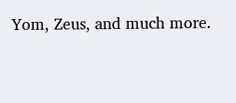Yom, Zeus, and much more.